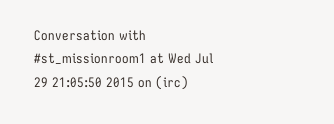Conversation with #st_missionroom1 at Wed Jul 29 21:05:50 2015 on (irc)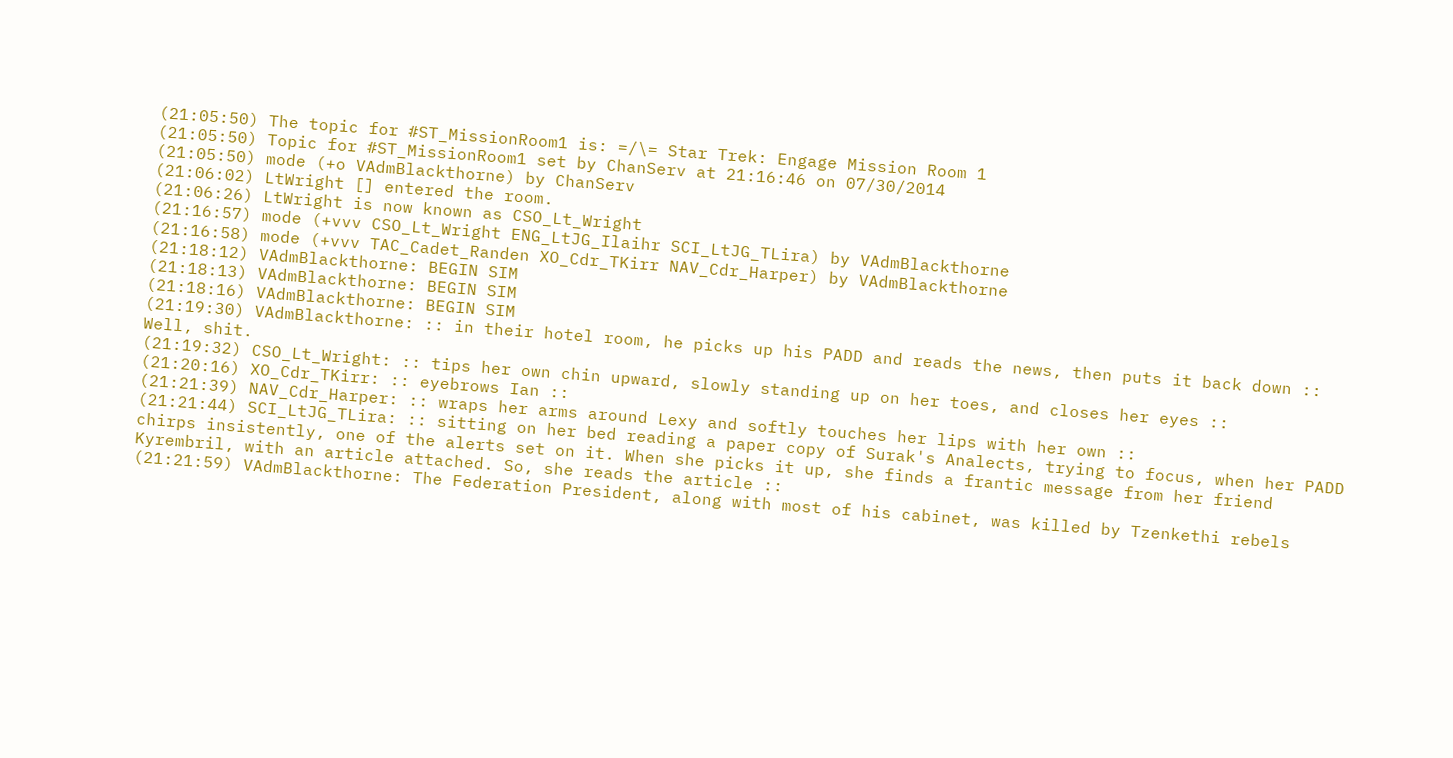(21:05:50) The topic for #ST_MissionRoom1 is: =/\= Star Trek: Engage Mission Room 1
(21:05:50) Topic for #ST_MissionRoom1 set by ChanServ at 21:16:46 on 07/30/2014
(21:05:50) mode (+o VAdmBlackthorne) by ChanServ
(21:06:02) LtWright [] entered the room.
(21:06:26) LtWright is now known as CSO_Lt_Wright
(21:16:57) mode (+vvv CSO_Lt_Wright ENG_LtJG_Ilaihr SCI_LtJG_TLira) by VAdmBlackthorne
(21:16:58) mode (+vvv TAC_Cadet_Randen XO_Cdr_TKirr NAV_Cdr_Harper) by VAdmBlackthorne
(21:18:12) VAdmBlackthorne: BEGIN SIM
(21:18:13) VAdmBlackthorne: BEGIN SIM
(21:18:16) VAdmBlackthorne: BEGIN SIM
(21:19:30) VAdmBlackthorne: :: in their hotel room, he picks up his PADD and reads the news, then puts it back down :: Well, shit.
(21:19:32) CSO_Lt_Wright: :: tips her own chin upward, slowly standing up on her toes, and closes her eyes ::
(21:20:16) XO_Cdr_TKirr: :: eyebrows Ian ::
(21:21:39) NAV_Cdr_Harper: :: wraps her arms around Lexy and softly touches her lips with her own ::
(21:21:44) SCI_LtJG_TLira: :: sitting on her bed reading a paper copy of Surak's Analects, trying to focus, when her PADD chirps insistently, one of the alerts set on it. When she picks it up, she finds a frantic message from her friend Kyrembril, with an article attached. So, she reads the article ::
(21:21:59) VAdmBlackthorne: The Federation President, along with most of his cabinet, was killed by Tzenkethi rebels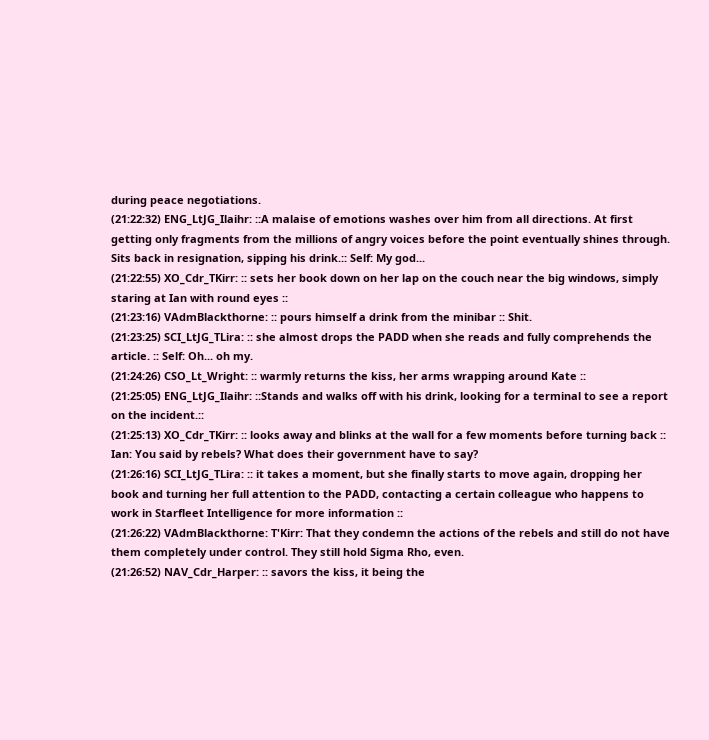during peace negotiations.
(21:22:32) ENG_LtJG_Ilaihr: ::A malaise of emotions washes over him from all directions. At first getting only fragments from the millions of angry voices before the point eventually shines through. Sits back in resignation, sipping his drink.:: Self: My god...
(21:22:55) XO_Cdr_TKirr: :: sets her book down on her lap on the couch near the big windows, simply staring at Ian with round eyes ::
(21:23:16) VAdmBlackthorne: :: pours himself a drink from the minibar :: Shit.
(21:23:25) SCI_LtJG_TLira: :: she almost drops the PADD when she reads and fully comprehends the article. :: Self: Oh... oh my.
(21:24:26) CSO_Lt_Wright: :: warmly returns the kiss, her arms wrapping around Kate ::
(21:25:05) ENG_LtJG_Ilaihr: ::Stands and walks off with his drink, looking for a terminal to see a report on the incident.::
(21:25:13) XO_Cdr_TKirr: :: looks away and blinks at the wall for a few moments before turning back :: Ian: You said by rebels? What does their government have to say?
(21:26:16) SCI_LtJG_TLira: :: it takes a moment, but she finally starts to move again, dropping her book and turning her full attention to the PADD, contacting a certain colleague who happens to work in Starfleet Intelligence for more information ::
(21:26:22) VAdmBlackthorne: T'Kirr: That they condemn the actions of the rebels and still do not have them completely under control. They still hold Sigma Rho, even.
(21:26:52) NAV_Cdr_Harper: :: savors the kiss, it being the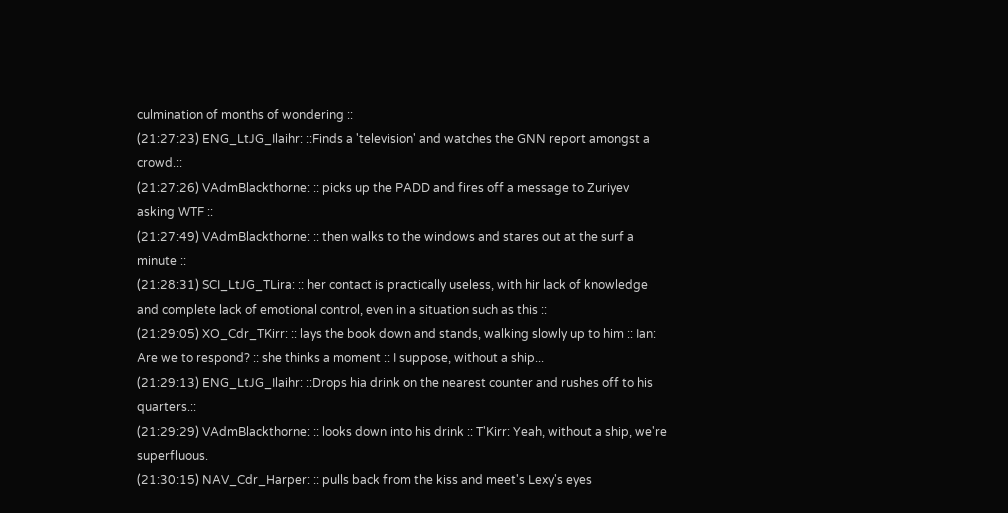culmination of months of wondering ::
(21:27:23) ENG_LtJG_Ilaihr: ::Finds a 'television' and watches the GNN report amongst a crowd.::
(21:27:26) VAdmBlackthorne: :: picks up the PADD and fires off a message to Zuriyev asking WTF ::
(21:27:49) VAdmBlackthorne: :: then walks to the windows and stares out at the surf a minute ::
(21:28:31) SCI_LtJG_TLira: :: her contact is practically useless, with hir lack of knowledge and complete lack of emotional control, even in a situation such as this ::
(21:29:05) XO_Cdr_TKirr: :: lays the book down and stands, walking slowly up to him :: Ian: Are we to respond? :: she thinks a moment :: I suppose, without a ship...
(21:29:13) ENG_LtJG_Ilaihr: ::Drops hia drink on the nearest counter and rushes off to his quarters.::
(21:29:29) VAdmBlackthorne: :: looks down into his drink :: T'Kirr: Yeah, without a ship, we're superfluous.
(21:30:15) NAV_Cdr_Harper: :: pulls back from the kiss and meet's Lexy's eyes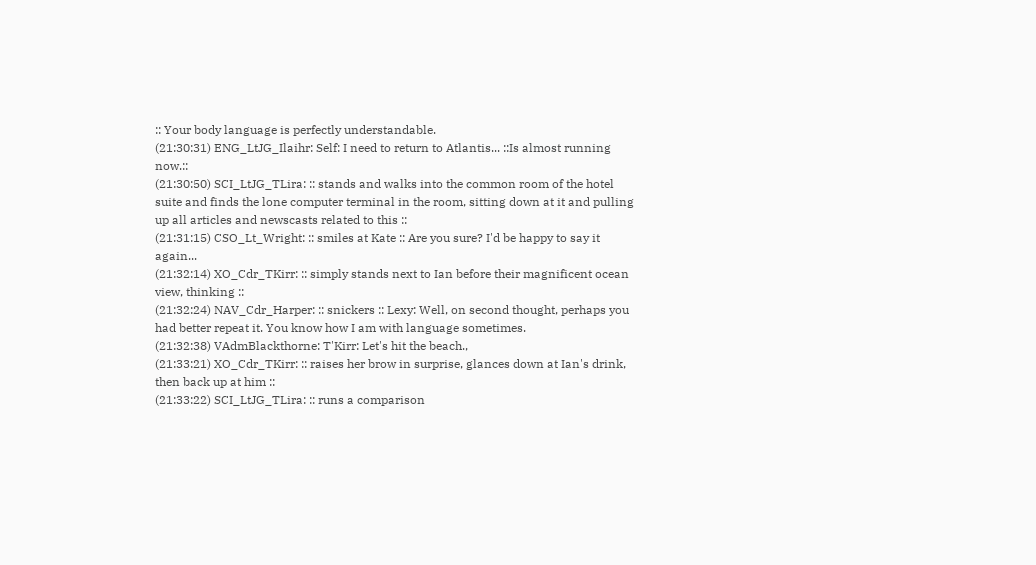:: Your body language is perfectly understandable.
(21:30:31) ENG_LtJG_Ilaihr: Self: I need to return to Atlantis... ::Is almost running now.::
(21:30:50) SCI_LtJG_TLira: :: stands and walks into the common room of the hotel suite and finds the lone computer terminal in the room, sitting down at it and pulling up all articles and newscasts related to this ::
(21:31:15) CSO_Lt_Wright: :: smiles at Kate :: Are you sure? I'd be happy to say it again...
(21:32:14) XO_Cdr_TKirr: :: simply stands next to Ian before their magnificent ocean view, thinking ::
(21:32:24) NAV_Cdr_Harper: :: snickers :: Lexy: Well, on second thought, perhaps you had better repeat it. You know how I am with language sometimes.
(21:32:38) VAdmBlackthorne: T'Kirr: Let's hit the beach.,
(21:33:21) XO_Cdr_TKirr: :: raises her brow in surprise, glances down at Ian's drink, then back up at him ::
(21:33:22) SCI_LtJG_TLira: :: runs a comparison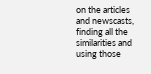on the articles and newscasts, finding all the similarities and using those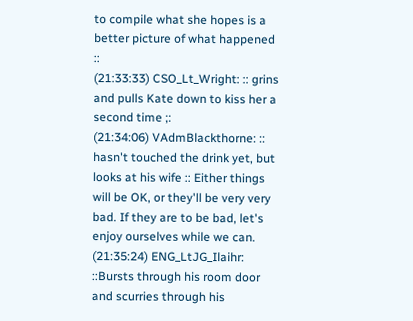to compile what she hopes is a better picture of what happened ::
(21:33:33) CSO_Lt_Wright: :: grins and pulls Kate down to kiss her a second time ;:
(21:34:06) VAdmBlackthorne: :: hasn't touched the drink yet, but looks at his wife :: Either things will be OK, or they'll be very very bad. If they are to be bad, let's enjoy ourselves while we can.
(21:35:24) ENG_LtJG_Ilaihr: ::Bursts through his room door and scurries through his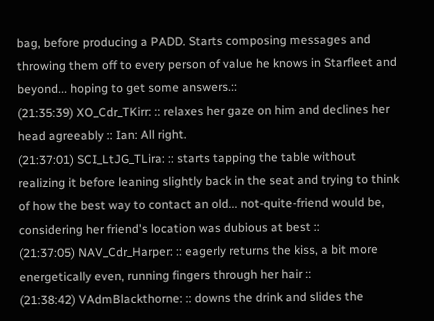bag, before producing a PADD. Starts composing messages and throwing them off to every person of value he knows in Starfleet and beyond... hoping to get some answers.::
(21:35:39) XO_Cdr_TKirr: :: relaxes her gaze on him and declines her head agreeably :: Ian: All right.
(21:37:01) SCI_LtJG_TLira: :: starts tapping the table without realizing it before leaning slightly back in the seat and trying to think of how the best way to contact an old... not-quite-friend would be, considering her friend's location was dubious at best ::
(21:37:05) NAV_Cdr_Harper: :: eagerly returns the kiss, a bit more energetically even, running fingers through her hair ::
(21:38:42) VAdmBlackthorne: :: downs the drink and slides the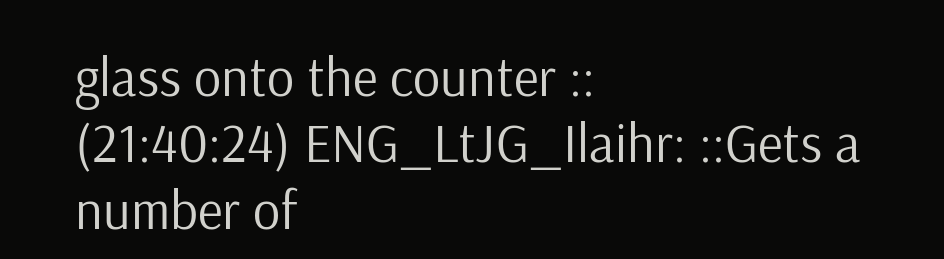glass onto the counter ::
(21:40:24) ENG_LtJG_Ilaihr: ::Gets a number of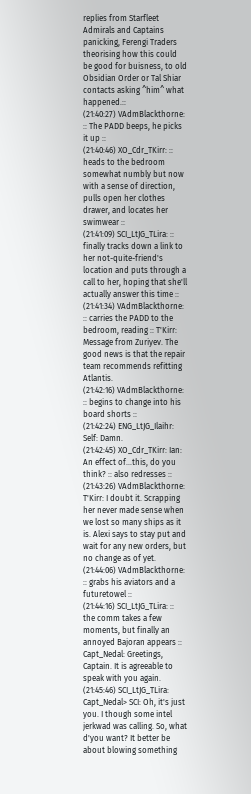replies from Starfleet Admirals and Captains panicking, Ferengi Traders theorising how this could be good for buisness, to old Obsidian Order or Tal Shiar contacts asking ^him^ what happened.::
(21:40:27) VAdmBlackthorne: :: The PADD beeps, he picks it up ::
(21:40:46) XO_Cdr_TKirr: :: heads to the bedroom somewhat numbly but now with a sense of direction, pulls open her clothes drawer, and locates her swimwear ::
(21:41:09) SCI_LtJG_TLira: :: finally tracks down a link to her not-quite-friend's location and puts through a call to her, hoping that she'll actually answer this time ::
(21:41:34) VAdmBlackthorne: :: carries the PADD to the bedroom, reading :: T'Kirr: Message from Zuriyev. The good news is that the repair team recommends refitting Atlantis.
(21:42:16) VAdmBlackthorne: :: begins to change into his board shorts ::
(21:42:24) ENG_LtJG_Ilaihr: Self: Damn.
(21:42:45) XO_Cdr_TKirr: Ian: An effect of...this, do you think? :: also redresses ::
(21:43:26) VAdmBlackthorne: T'Kirr: I doubt it. Scrapping her never made sense when we lost so many ships as it is. Alexi says to stay put and wait for any new orders, but no change as of yet.
(21:44:06) VAdmBlackthorne: :: grabs his aviators and a futuretowel ::
(21:44:16) SCI_LtJG_TLira: :: the comm takes a few moments, but finally an annoyed Bajoran appears :: Capt_Nedal: Greetings, Captain. It is agreeable to speak with you again.
(21:45:46) SCI_LtJG_TLira: Capt_Nedal> SCI: Oh, it's just you. I though some intel jerkwad was calling. So, what d'you want? It better be about blowing something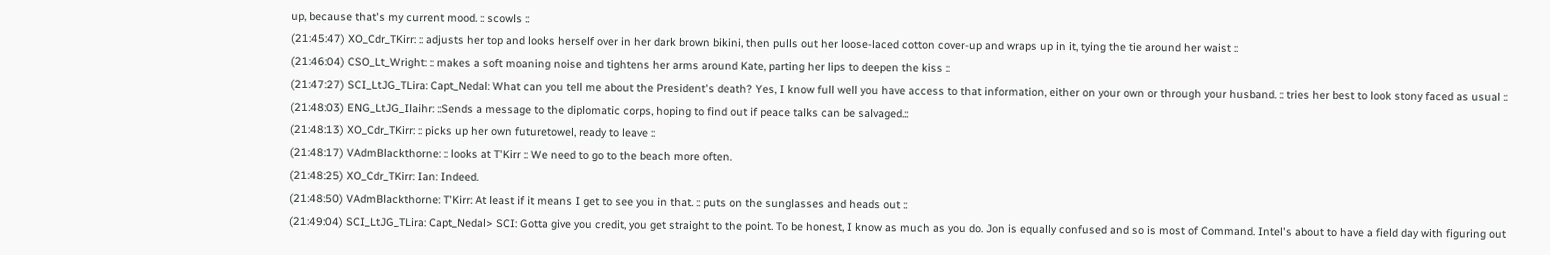up, because that's my current mood. :: scowls ::
(21:45:47) XO_Cdr_TKirr: :: adjusts her top and looks herself over in her dark brown bikini, then pulls out her loose-laced cotton cover-up and wraps up in it, tying the tie around her waist ::
(21:46:04) CSO_Lt_Wright: :: makes a soft moaning noise and tightens her arms around Kate, parting her lips to deepen the kiss ::
(21:47:27) SCI_LtJG_TLira: Capt_Nedal: What can you tell me about the President's death? Yes, I know full well you have access to that information, either on your own or through your husband. :: tries her best to look stony faced as usual ::
(21:48:03) ENG_LtJG_Ilaihr: ::Sends a message to the diplomatic corps, hoping to find out if peace talks can be salvaged.::
(21:48:13) XO_Cdr_TKirr: :: picks up her own futuretowel, ready to leave ::
(21:48:17) VAdmBlackthorne: :: looks at T'Kirr :: We need to go to the beach more often.
(21:48:25) XO_Cdr_TKirr: Ian: Indeed.
(21:48:50) VAdmBlackthorne: T'Kirr: At least if it means I get to see you in that. :: puts on the sunglasses and heads out ::
(21:49:04) SCI_LtJG_TLira: Capt_Nedal> SCI: Gotta give you credit, you get straight to the point. To be honest, I know as much as you do. Jon is equally confused and so is most of Command. Intel's about to have a field day with figuring out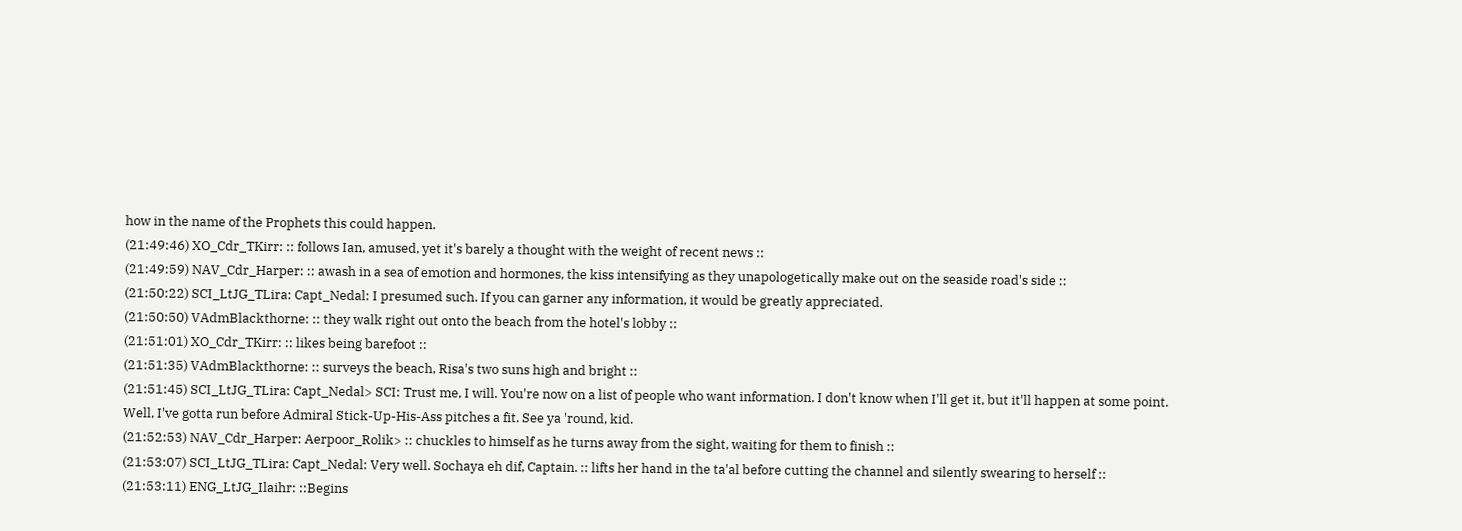how in the name of the Prophets this could happen.
(21:49:46) XO_Cdr_TKirr: :: follows Ian, amused, yet it's barely a thought with the weight of recent news ::
(21:49:59) NAV_Cdr_Harper: :: awash in a sea of emotion and hormones, the kiss intensifying as they unapologetically make out on the seaside road's side ::
(21:50:22) SCI_LtJG_TLira: Capt_Nedal: I presumed such. If you can garner any information, it would be greatly appreciated.
(21:50:50) VAdmBlackthorne: :: they walk right out onto the beach from the hotel's lobby ::
(21:51:01) XO_Cdr_TKirr: :: likes being barefoot ::
(21:51:35) VAdmBlackthorne: :: surveys the beach, Risa's two suns high and bright ::
(21:51:45) SCI_LtJG_TLira: Capt_Nedal> SCI: Trust me, I will. You're now on a list of people who want information. I don't know when I'll get it, but it'll happen at some point. Well, I've gotta run before Admiral Stick-Up-His-Ass pitches a fit. See ya 'round, kid.
(21:52:53) NAV_Cdr_Harper: Aerpoor_Rolik> :: chuckles to himself as he turns away from the sight, waiting for them to finish ::
(21:53:07) SCI_LtJG_TLira: Capt_Nedal: Very well. Sochaya eh dif, Captain. :: lifts her hand in the ta'al before cutting the channel and silently swearing to herself ::
(21:53:11) ENG_LtJG_Ilaihr: ::Begins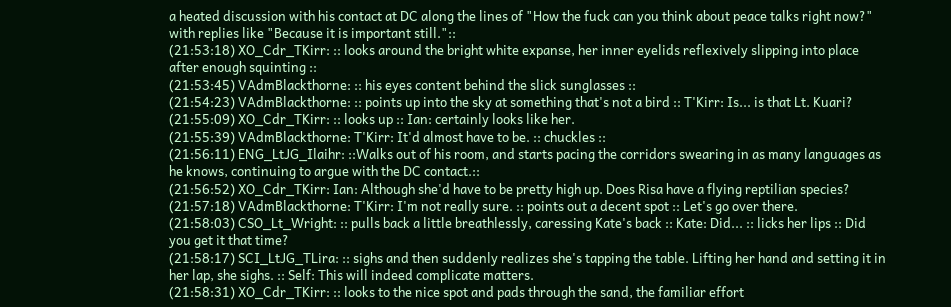a heated discussion with his contact at DC along the lines of "How the fuck can you think about peace talks right now?" with replies like "Because it is important still."::
(21:53:18) XO_Cdr_TKirr: :: looks around the bright white expanse, her inner eyelids reflexively slipping into place after enough squinting ::
(21:53:45) VAdmBlackthorne: :: his eyes content behind the slick sunglasses ::
(21:54:23) VAdmBlackthorne: :: points up into the sky at something that's not a bird :: T'Kirr: Is... is that Lt. Kuari?
(21:55:09) XO_Cdr_TKirr: :: looks up :: Ian: certainly looks like her.
(21:55:39) VAdmBlackthorne: T'Kirr: It'd almost have to be. :: chuckles ::
(21:56:11) ENG_LtJG_Ilaihr: ::Walks out of his room, and starts pacing the corridors swearing in as many languages as he knows, continuing to argue with the DC contact.::
(21:56:52) XO_Cdr_TKirr: Ian: Although she'd have to be pretty high up. Does Risa have a flying reptilian species?
(21:57:18) VAdmBlackthorne: T'Kirr: I'm not really sure. :: points out a decent spot :: Let's go over there.
(21:58:03) CSO_Lt_Wright: :: pulls back a little breathlessly, caressing Kate's back :: Kate: Did... :: licks her lips :: Did you get it that time?
(21:58:17) SCI_LtJG_TLira: :: sighs and then suddenly realizes she's tapping the table. Lifting her hand and setting it in her lap, she sighs. :: Self: This will indeed complicate matters.
(21:58:31) XO_Cdr_TKirr: :: looks to the nice spot and pads through the sand, the familiar effort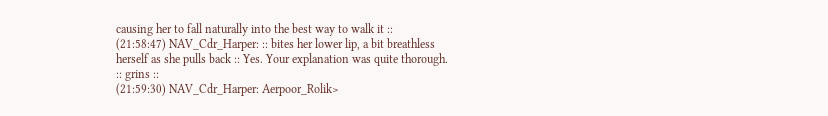causing her to fall naturally into the best way to walk it ::
(21:58:47) NAV_Cdr_Harper: :: bites her lower lip, a bit breathless herself as she pulls back :: Yes. Your explanation was quite thorough. :: grins ::
(21:59:30) NAV_Cdr_Harper: Aerpoor_Rolik>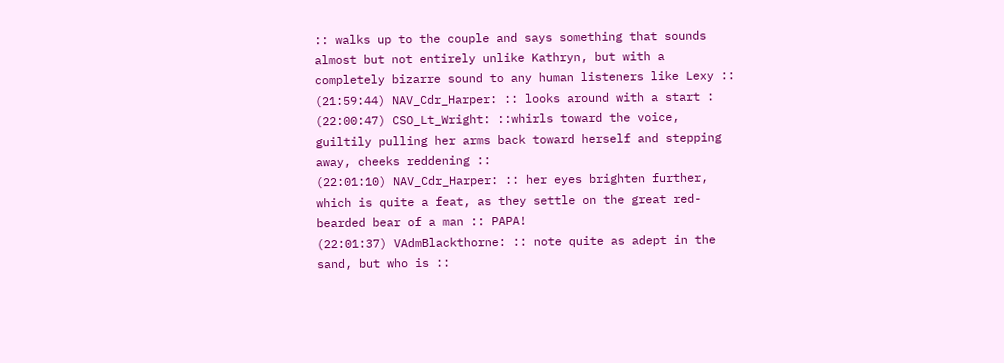:: walks up to the couple and says something that sounds almost but not entirely unlike Kathryn, but with a completely bizarre sound to any human listeners like Lexy ::
(21:59:44) NAV_Cdr_Harper: :: looks around with a start :
(22:00:47) CSO_Lt_Wright: ::whirls toward the voice, guiltily pulling her arms back toward herself and stepping away, cheeks reddening ::
(22:01:10) NAV_Cdr_Harper: :: her eyes brighten further, which is quite a feat, as they settle on the great red-bearded bear of a man :: PAPA!
(22:01:37) VAdmBlackthorne: :: note quite as adept in the sand, but who is ::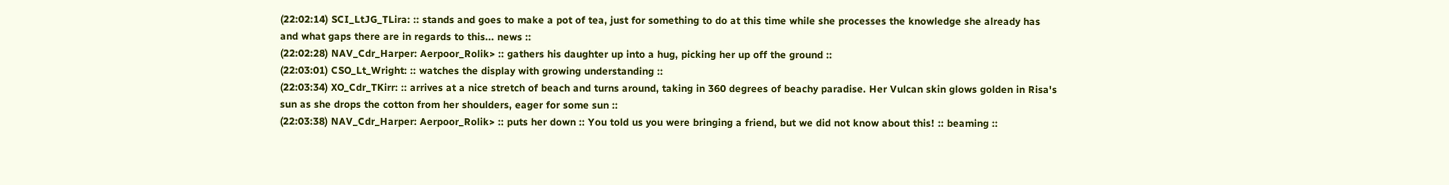(22:02:14) SCI_LtJG_TLira: :: stands and goes to make a pot of tea, just for something to do at this time while she processes the knowledge she already has and what gaps there are in regards to this... news ::
(22:02:28) NAV_Cdr_Harper: Aerpoor_Rolik> :: gathers his daughter up into a hug, picking her up off the ground ::
(22:03:01) CSO_Lt_Wright: :: watches the display with growing understanding ::
(22:03:34) XO_Cdr_TKirr: :: arrives at a nice stretch of beach and turns around, taking in 360 degrees of beachy paradise. Her Vulcan skin glows golden in Risa's sun as she drops the cotton from her shoulders, eager for some sun ::
(22:03:38) NAV_Cdr_Harper: Aerpoor_Rolik> :: puts her down :: You told us you were bringing a friend, but we did not know about this! :: beaming ::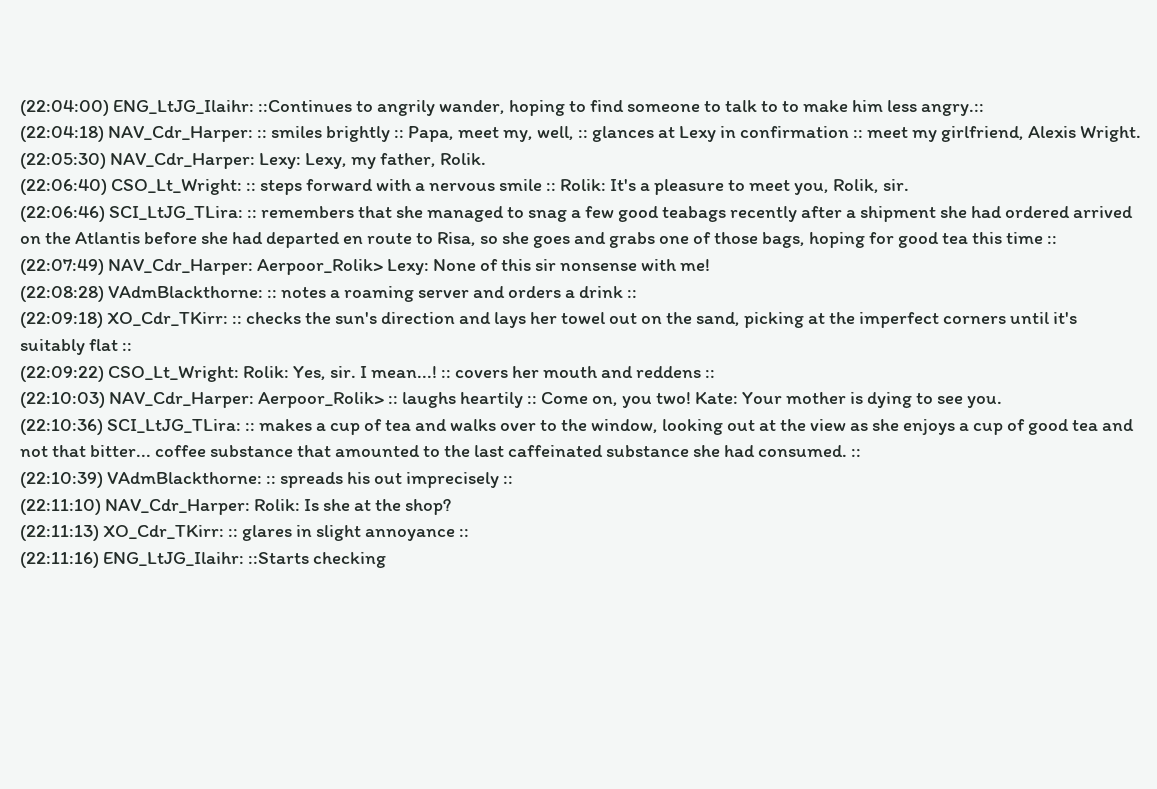(22:04:00) ENG_LtJG_Ilaihr: ::Continues to angrily wander, hoping to find someone to talk to to make him less angry.::
(22:04:18) NAV_Cdr_Harper: :: smiles brightly :: Papa, meet my, well, :: glances at Lexy in confirmation :: meet my girlfriend, Alexis Wright.
(22:05:30) NAV_Cdr_Harper: Lexy: Lexy, my father, Rolik.
(22:06:40) CSO_Lt_Wright: :: steps forward with a nervous smile :: Rolik: It's a pleasure to meet you, Rolik, sir.
(22:06:46) SCI_LtJG_TLira: :: remembers that she managed to snag a few good teabags recently after a shipment she had ordered arrived on the Atlantis before she had departed en route to Risa, so she goes and grabs one of those bags, hoping for good tea this time ::
(22:07:49) NAV_Cdr_Harper: Aerpoor_Rolik> Lexy: None of this sir nonsense with me!
(22:08:28) VAdmBlackthorne: :: notes a roaming server and orders a drink ::
(22:09:18) XO_Cdr_TKirr: :: checks the sun's direction and lays her towel out on the sand, picking at the imperfect corners until it's suitably flat ::
(22:09:22) CSO_Lt_Wright: Rolik: Yes, sir. I mean...! :: covers her mouth and reddens ::
(22:10:03) NAV_Cdr_Harper: Aerpoor_Rolik> :: laughs heartily :: Come on, you two! Kate: Your mother is dying to see you.
(22:10:36) SCI_LtJG_TLira: :: makes a cup of tea and walks over to the window, looking out at the view as she enjoys a cup of good tea and not that bitter... coffee substance that amounted to the last caffeinated substance she had consumed. ::
(22:10:39) VAdmBlackthorne: :: spreads his out imprecisely ::
(22:11:10) NAV_Cdr_Harper: Rolik: Is she at the shop?
(22:11:13) XO_Cdr_TKirr: :: glares in slight annoyance ::
(22:11:16) ENG_LtJG_Ilaihr: ::Starts checking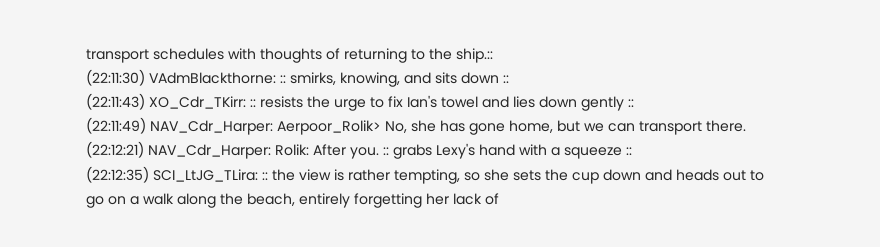transport schedules with thoughts of returning to the ship.::
(22:11:30) VAdmBlackthorne: :: smirks, knowing, and sits down ::
(22:11:43) XO_Cdr_TKirr: :: resists the urge to fix Ian's towel and lies down gently ::
(22:11:49) NAV_Cdr_Harper: Aerpoor_Rolik> No, she has gone home, but we can transport there.
(22:12:21) NAV_Cdr_Harper: Rolik: After you. :: grabs Lexy's hand with a squeeze ::
(22:12:35) SCI_LtJG_TLira: :: the view is rather tempting, so she sets the cup down and heads out to go on a walk along the beach, entirely forgetting her lack of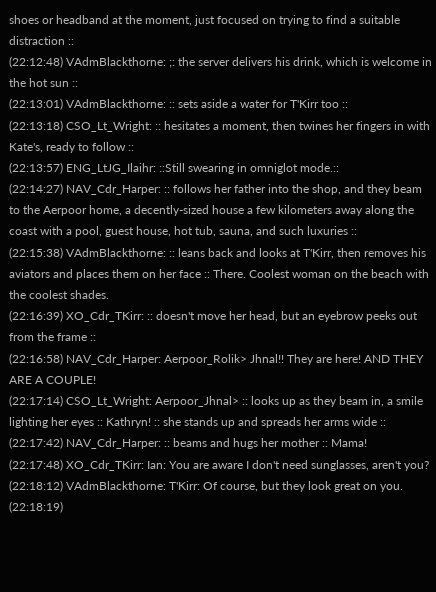shoes or headband at the moment, just focused on trying to find a suitable distraction ::
(22:12:48) VAdmBlackthorne: ;: the server delivers his drink, which is welcome in the hot sun ::
(22:13:01) VAdmBlackthorne: :: sets aside a water for T'Kirr too ::
(22:13:18) CSO_Lt_Wright: :: hesitates a moment, then twines her fingers in with Kate's, ready to follow ::
(22:13:57) ENG_LtJG_Ilaihr: ::Still swearing in omniglot mode.::
(22:14:27) NAV_Cdr_Harper: :: follows her father into the shop, and they beam to the Aerpoor home, a decently-sized house a few kilometers away along the coast with a pool, guest house, hot tub, sauna, and such luxuries ::
(22:15:38) VAdmBlackthorne: :: leans back and looks at T'Kirr, then removes his aviators and places them on her face :: There. Coolest woman on the beach with the coolest shades.
(22:16:39) XO_Cdr_TKirr: :: doesn't move her head, but an eyebrow peeks out from the frame ::
(22:16:58) NAV_Cdr_Harper: Aerpoor_Rolik> Jhnal!! They are here! AND THEY ARE A COUPLE!
(22:17:14) CSO_Lt_Wright: Aerpoor_Jhnal> :: looks up as they beam in, a smile lighting her eyes :: Kathryn! :: she stands up and spreads her arms wide ::
(22:17:42) NAV_Cdr_Harper: :: beams and hugs her mother :: Mama!
(22:17:48) XO_Cdr_TKirr: Ian: You are aware I don't need sunglasses, aren't you?
(22:18:12) VAdmBlackthorne: T'Kirr: Of course, but they look great on you.
(22:18:19)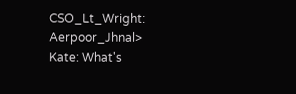CSO_Lt_Wright: Aerpoor_Jhnal> Kate: What's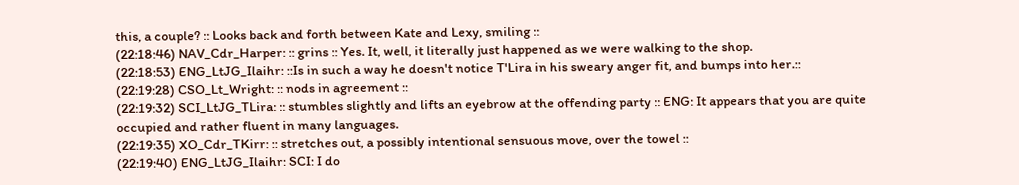this, a couple? :: Looks back and forth between Kate and Lexy, smiling ::
(22:18:46) NAV_Cdr_Harper: :: grins :: Yes. It, well, it literally just happened as we were walking to the shop.
(22:18:53) ENG_LtJG_Ilaihr: ::Is in such a way he doesn't notice T'Lira in his sweary anger fit, and bumps into her.::
(22:19:28) CSO_Lt_Wright: :: nods in agreement ::
(22:19:32) SCI_LtJG_TLira: :: stumbles slightly and lifts an eyebrow at the offending party :: ENG: It appears that you are quite occupied and rather fluent in many languages.
(22:19:35) XO_Cdr_TKirr: :: stretches out, a possibly intentional sensuous move, over the towel ::
(22:19:40) ENG_LtJG_Ilaihr: SCI: I do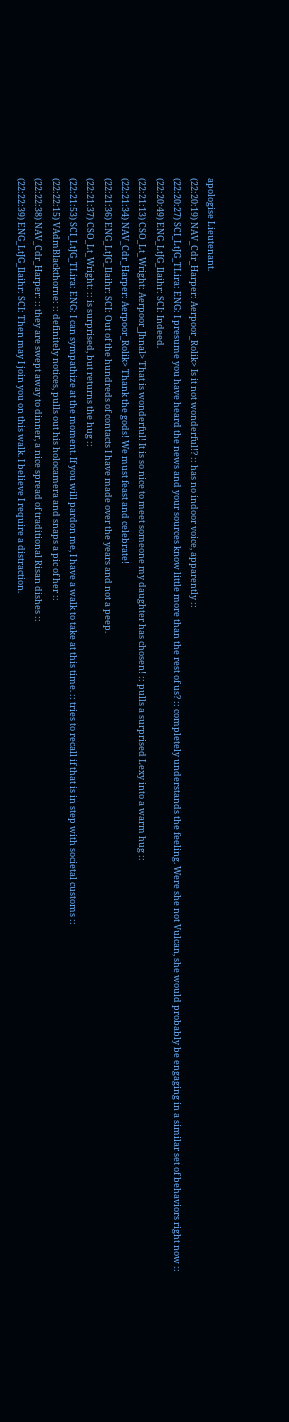apologise Lieutenant.
(22:20:19) NAV_Cdr_Harper: Aerpoor_Rolik> Is it not wonderful!? :: has no indoor voice, apparently ::
(22:20:27) SCI_LtJG_TLira: ENG: I presume you have heard the news and your sources know little more than the rest of us? :: completely understands the feeling. Were she not Vulcan, she would probably be engaging in a similar set of behaviors right now ::
(22:20:49) ENG_LtJG_Ilaihr: SCI: Indeed.
(22:21:13) CSO_Lt_Wright: Aerpoor_Jhnal> That is wonderful! It is so nice to meet someone my daughter has chosen! :: pulls a surprised Lexy into a warm hug ::
(22:21:34) NAV_Cdr_Harper: Aerpoor_Rolik> Thank the gods! We must feast and celebrate!
(22:21:36) ENG_LtJG_Ilaihr: SCI: Out of the hundreds of contacts I have made over the years and not a peep.
(22:21:37) CSO_Lt_Wright: :: is surprised, but returns the hug ::
(22:21:53) SCI_LtJG_TLira: ENG: I can sympathize at the moment. If you will pardon me, I have a walk to take at this time. :: tries to recall if that is in step with societal customs ::
(22:22:15) VAdmBlackthorne: :: definitely notices, pulls out his holocamera and snaps a pic of her ::
(22:22:38) NAV_Cdr_Harper: :: they are swept away to dinner, a nice spread of traditional Risan dishes ::
(22:22:39) ENG_LtJG_Ilaihr: SCI: Then may I join you on this walk. I believe I require a distraction.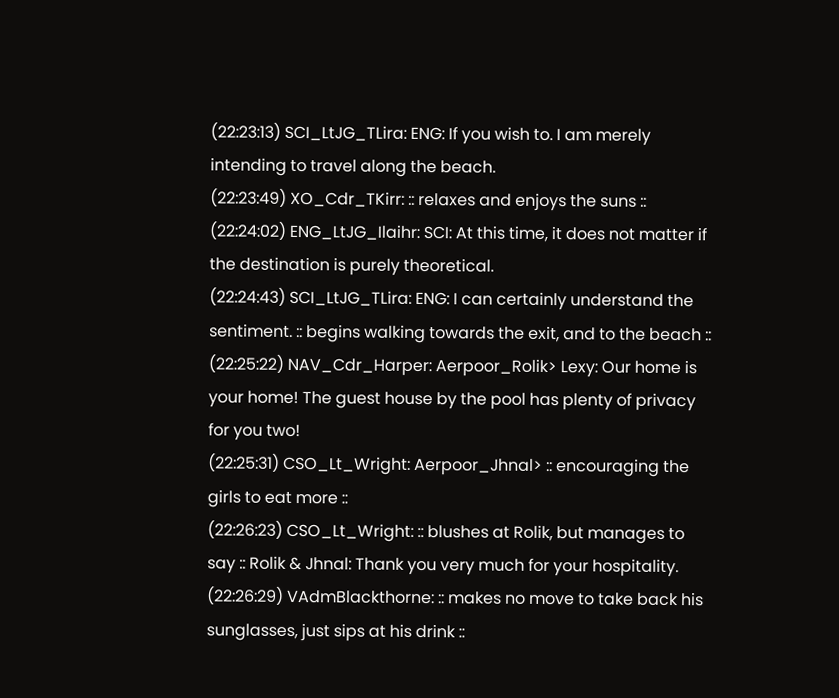(22:23:13) SCI_LtJG_TLira: ENG: If you wish to. I am merely intending to travel along the beach.
(22:23:49) XO_Cdr_TKirr: :: relaxes and enjoys the suns ::
(22:24:02) ENG_LtJG_Ilaihr: SCI: At this time, it does not matter if the destination is purely theoretical.
(22:24:43) SCI_LtJG_TLira: ENG: I can certainly understand the sentiment. :: begins walking towards the exit, and to the beach ::
(22:25:22) NAV_Cdr_Harper: Aerpoor_Rolik> Lexy: Our home is your home! The guest house by the pool has plenty of privacy for you two!
(22:25:31) CSO_Lt_Wright: Aerpoor_Jhnal> :: encouraging the girls to eat more ::
(22:26:23) CSO_Lt_Wright: :: blushes at Rolik, but manages to say :: Rolik & Jhnal: Thank you very much for your hospitality.
(22:26:29) VAdmBlackthorne: :: makes no move to take back his sunglasses, just sips at his drink ::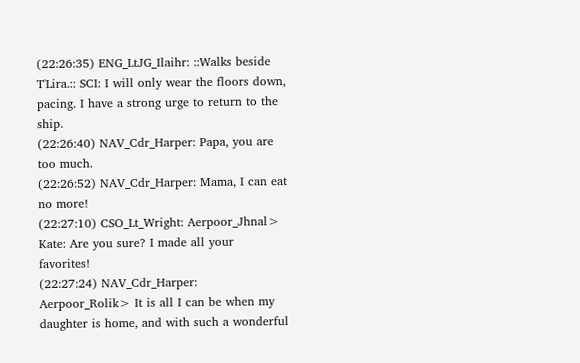(22:26:35) ENG_LtJG_Ilaihr: ::Walks beside T'Lira.:: SCI: I will only wear the floors down, pacing. I have a strong urge to return to the ship.
(22:26:40) NAV_Cdr_Harper: Papa, you are too much.
(22:26:52) NAV_Cdr_Harper: Mama, I can eat no more!
(22:27:10) CSO_Lt_Wright: Aerpoor_Jhnal> Kate: Are you sure? I made all your favorites!
(22:27:24) NAV_Cdr_Harper: Aerpoor_Rolik> It is all I can be when my daughter is home, and with such a wonderful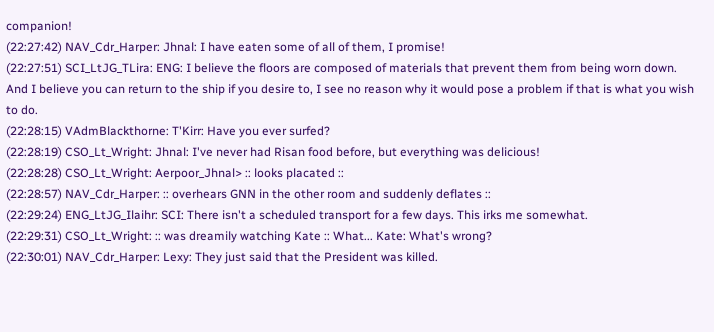companion!
(22:27:42) NAV_Cdr_Harper: Jhnal: I have eaten some of all of them, I promise!
(22:27:51) SCI_LtJG_TLira: ENG: I believe the floors are composed of materials that prevent them from being worn down. And I believe you can return to the ship if you desire to, I see no reason why it would pose a problem if that is what you wish to do.
(22:28:15) VAdmBlackthorne: T'Kirr: Have you ever surfed?
(22:28:19) CSO_Lt_Wright: Jhnal: I've never had Risan food before, but everything was delicious!
(22:28:28) CSO_Lt_Wright: Aerpoor_Jhnal> :: looks placated ::
(22:28:57) NAV_Cdr_Harper: :: overhears GNN in the other room and suddenly deflates ::
(22:29:24) ENG_LtJG_Ilaihr: SCI: There isn't a scheduled transport for a few days. This irks me somewhat.
(22:29:31) CSO_Lt_Wright: :: was dreamily watching Kate :: What... Kate: What's wrong?
(22:30:01) NAV_Cdr_Harper: Lexy: They just said that the President was killed.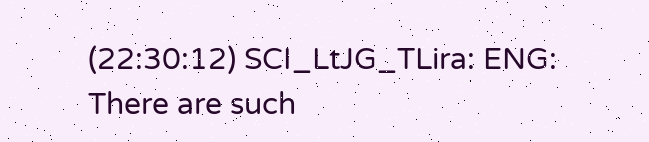(22:30:12) SCI_LtJG_TLira: ENG: There are such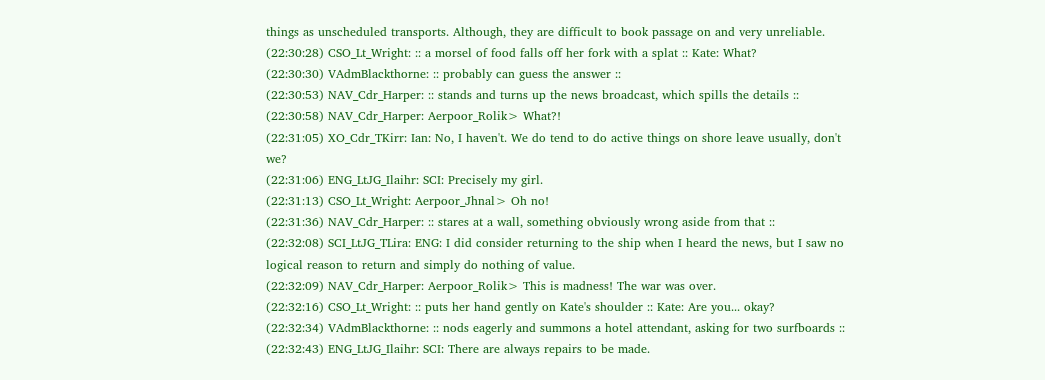things as unscheduled transports. Although, they are difficult to book passage on and very unreliable.
(22:30:28) CSO_Lt_Wright: :: a morsel of food falls off her fork with a splat :: Kate: What?
(22:30:30) VAdmBlackthorne: :: probably can guess the answer ::
(22:30:53) NAV_Cdr_Harper: :: stands and turns up the news broadcast, which spills the details ::
(22:30:58) NAV_Cdr_Harper: Aerpoor_Rolik> What?!
(22:31:05) XO_Cdr_TKirr: Ian: No, I haven't. We do tend to do active things on shore leave usually, don't we?
(22:31:06) ENG_LtJG_Ilaihr: SCI: Precisely my girl.
(22:31:13) CSO_Lt_Wright: Aerpoor_Jhnal> Oh no!
(22:31:36) NAV_Cdr_Harper: :: stares at a wall, something obviously wrong aside from that ::
(22:32:08) SCI_LtJG_TLira: ENG: I did consider returning to the ship when I heard the news, but I saw no logical reason to return and simply do nothing of value.
(22:32:09) NAV_Cdr_Harper: Aerpoor_Rolik> This is madness! The war was over.
(22:32:16) CSO_Lt_Wright: :: puts her hand gently on Kate's shoulder :: Kate: Are you... okay?
(22:32:34) VAdmBlackthorne: :: nods eagerly and summons a hotel attendant, asking for two surfboards ::
(22:32:43) ENG_LtJG_Ilaihr: SCI: There are always repairs to be made.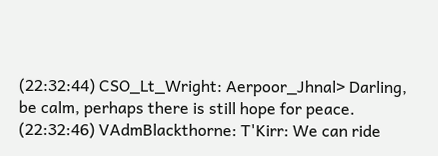(22:32:44) CSO_Lt_Wright: Aerpoor_Jhnal> Darling, be calm, perhaps there is still hope for peace.
(22:32:46) VAdmBlackthorne: T'Kirr: We can ride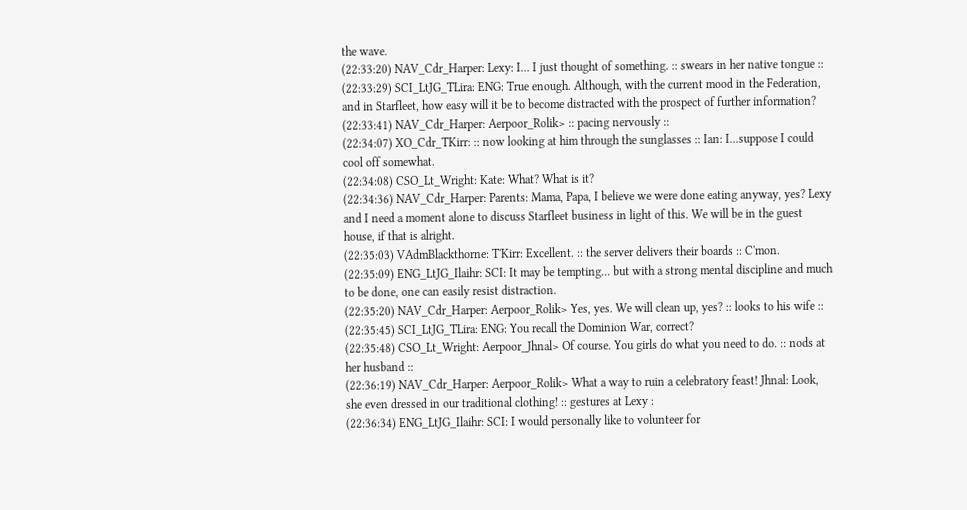the wave.
(22:33:20) NAV_Cdr_Harper: Lexy: I... I just thought of something. :: swears in her native tongue ::
(22:33:29) SCI_LtJG_TLira: ENG: True enough. Although, with the current mood in the Federation, and in Starfleet, how easy will it be to become distracted with the prospect of further information?
(22:33:41) NAV_Cdr_Harper: Aerpoor_Rolik> :: pacing nervously ::
(22:34:07) XO_Cdr_TKirr: :: now looking at him through the sunglasses :: Ian: I...suppose I could cool off somewhat.
(22:34:08) CSO_Lt_Wright: Kate: What? What is it?
(22:34:36) NAV_Cdr_Harper: Parents: Mama, Papa, I believe we were done eating anyway, yes? Lexy and I need a moment alone to discuss Starfleet business in light of this. We will be in the guest house, if that is alright.
(22:35:03) VAdmBlackthorne: T'Kirr: Excellent. :: the server delivers their boards :: C'mon.
(22:35:09) ENG_LtJG_Ilaihr: SCI: It may be tempting... but with a strong mental discipline and much to be done, one can easily resist distraction.
(22:35:20) NAV_Cdr_Harper: Aerpoor_Rolik> Yes, yes. We will clean up, yes? :: looks to his wife ::
(22:35:45) SCI_LtJG_TLira: ENG: You recall the Dominion War, correct?
(22:35:48) CSO_Lt_Wright: Aerpoor_Jhnal> Of course. You girls do what you need to do. :: nods at her husband ::
(22:36:19) NAV_Cdr_Harper: Aerpoor_Rolik> What a way to ruin a celebratory feast! Jhnal: Look, she even dressed in our traditional clothing! :: gestures at Lexy :
(22:36:34) ENG_LtJG_Ilaihr: SCI: I would personally like to volunteer for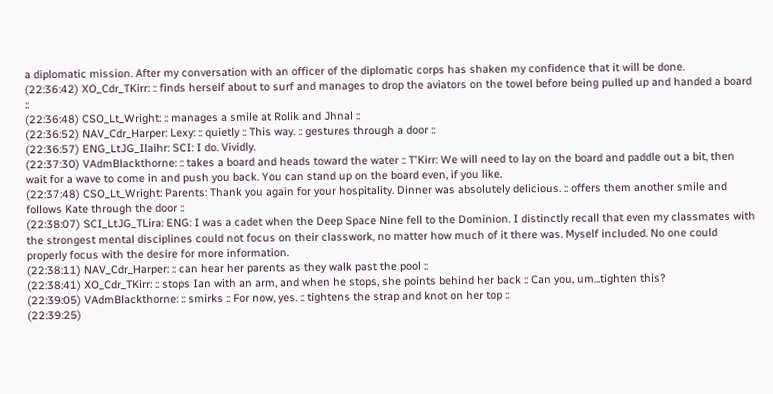a diplomatic mission. After my conversation with an officer of the diplomatic corps has shaken my confidence that it will be done.
(22:36:42) XO_Cdr_TKirr: :: finds herself about to surf and manages to drop the aviators on the towel before being pulled up and handed a board ::
(22:36:48) CSO_Lt_Wright: :: manages a smile at Rolik and Jhnal ::
(22:36:52) NAV_Cdr_Harper: Lexy: :: quietly :: This way. :: gestures through a door ::
(22:36:57) ENG_LtJG_Ilaihr: SCI: I do. Vividly.
(22:37:30) VAdmBlackthorne: :: takes a board and heads toward the water :: T'Kirr: We will need to lay on the board and paddle out a bit, then wait for a wave to come in and push you back. You can stand up on the board even, if you like.
(22:37:48) CSO_Lt_Wright: Parents: Thank you again for your hospitality. Dinner was absolutely delicious. :: offers them another smile and follows Kate through the door ::
(22:38:07) SCI_LtJG_TLira: ENG: I was a cadet when the Deep Space Nine fell to the Dominion. I distinctly recall that even my classmates with the strongest mental disciplines could not focus on their classwork, no matter how much of it there was. Myself included. No one could properly focus with the desire for more information.
(22:38:11) NAV_Cdr_Harper: :: can hear her parents as they walk past the pool ::
(22:38:41) XO_Cdr_TKirr: :: stops Ian with an arm, and when he stops, she points behind her back :: Can you, um...tighten this?
(22:39:05) VAdmBlackthorne: :: smirks :: For now, yes. :: tightens the strap and knot on her top ::
(22:39:25)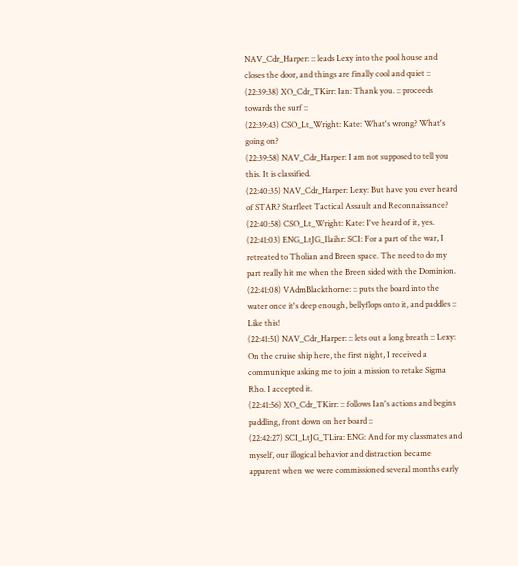NAV_Cdr_Harper: :: leads Lexy into the pool house and closes the door, and things are finally cool and quiet ::
(22:39:38) XO_Cdr_TKirr: Ian: Thank you. :: proceeds towards the surf ::
(22:39:43) CSO_Lt_Wright: Kate: What's wrong? What's going on?
(22:39:58) NAV_Cdr_Harper: I am not supposed to tell you this. It is classified.
(22:40:35) NAV_Cdr_Harper: Lexy: But have you ever heard of STAR? Starfleet Tactical Assault and Reconnaissance?
(22:40:58) CSO_Lt_Wright: Kate: I've heard of it, yes.
(22:41:03) ENG_LtJG_Ilaihr: SCI: For a part of the war, I retreated to Tholian and Breen space. The need to do my part really hit me when the Breen sided with the Dominion.
(22:41:08) VAdmBlackthorne: :: puts the board into the water once it's deep enough, bellyflops onto it, and paddles :: Like this!
(22:41:51) NAV_Cdr_Harper: :: lets out a long breath :: Lexy: On the cruise ship here, the first night, I received a communique asking me to join a mission to retake Sigma Rho. I accepted it.
(22:41:56) XO_Cdr_TKirr: :: follows Ian's actions and begins paddling, front down on her board ::
(22:42:27) SCI_LtJG_TLira: ENG: And for my classmates and myself, our illogical behavior and distraction became apparent when we were commissioned several months early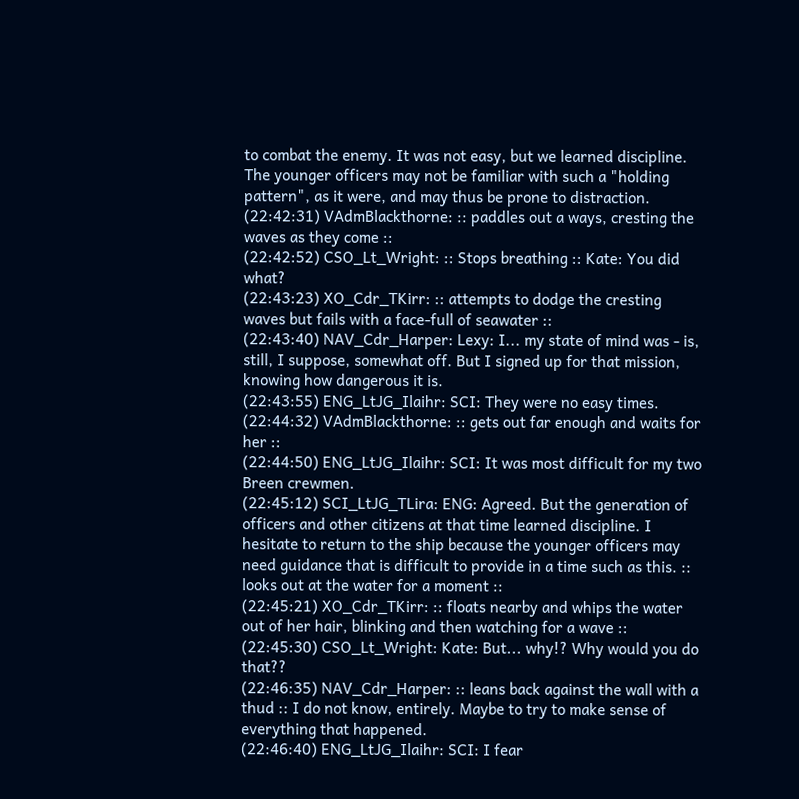to combat the enemy. It was not easy, but we learned discipline. The younger officers may not be familiar with such a "holding pattern", as it were, and may thus be prone to distraction.
(22:42:31) VAdmBlackthorne: :: paddles out a ways, cresting the waves as they come ::
(22:42:52) CSO_Lt_Wright: :: Stops breathing :: Kate: You did what?
(22:43:23) XO_Cdr_TKirr: :: attempts to dodge the cresting waves but fails with a face-full of seawater ::
(22:43:40) NAV_Cdr_Harper: Lexy: I... my state of mind was - is, still, I suppose, somewhat off. But I signed up for that mission, knowing how dangerous it is.
(22:43:55) ENG_LtJG_Ilaihr: SCI: They were no easy times.
(22:44:32) VAdmBlackthorne: :: gets out far enough and waits for her ::
(22:44:50) ENG_LtJG_Ilaihr: SCI: It was most difficult for my two Breen crewmen.
(22:45:12) SCI_LtJG_TLira: ENG: Agreed. But the generation of officers and other citizens at that time learned discipline. I hesitate to return to the ship because the younger officers may need guidance that is difficult to provide in a time such as this. :: looks out at the water for a moment ::
(22:45:21) XO_Cdr_TKirr: :: floats nearby and whips the water out of her hair, blinking and then watching for a wave ::
(22:45:30) CSO_Lt_Wright: Kate: But... why!? Why would you do that??
(22:46:35) NAV_Cdr_Harper: :: leans back against the wall with a thud :: I do not know, entirely. Maybe to try to make sense of everything that happened.
(22:46:40) ENG_LtJG_Ilaihr: SCI: I fear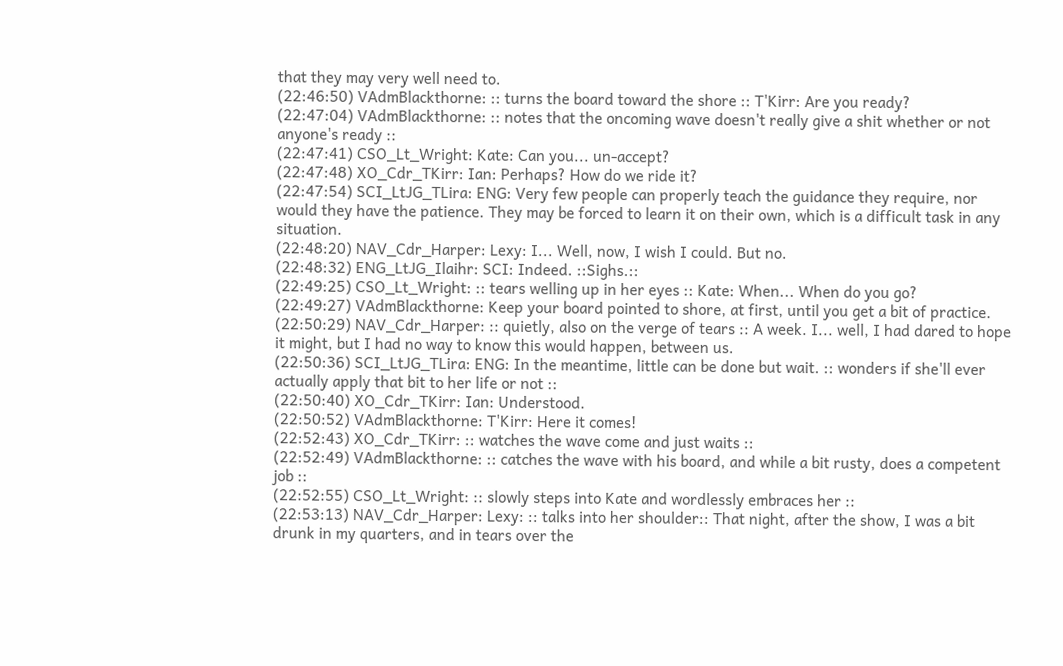that they may very well need to.
(22:46:50) VAdmBlackthorne: :: turns the board toward the shore :: T'Kirr: Are you ready?
(22:47:04) VAdmBlackthorne: :: notes that the oncoming wave doesn't really give a shit whether or not anyone's ready ::
(22:47:41) CSO_Lt_Wright: Kate: Can you... un-accept?
(22:47:48) XO_Cdr_TKirr: Ian: Perhaps? How do we ride it?
(22:47:54) SCI_LtJG_TLira: ENG: Very few people can properly teach the guidance they require, nor would they have the patience. They may be forced to learn it on their own, which is a difficult task in any situation.
(22:48:20) NAV_Cdr_Harper: Lexy: I... Well, now, I wish I could. But no.
(22:48:32) ENG_LtJG_Ilaihr: SCI: Indeed. ::Sighs.::
(22:49:25) CSO_Lt_Wright: :: tears welling up in her eyes :: Kate: When... When do you go?
(22:49:27) VAdmBlackthorne: Keep your board pointed to shore, at first, until you get a bit of practice.
(22:50:29) NAV_Cdr_Harper: :: quietly, also on the verge of tears :: A week. I... well, I had dared to hope it might, but I had no way to know this would happen, between us.
(22:50:36) SCI_LtJG_TLira: ENG: In the meantime, little can be done but wait. :: wonders if she'll ever actually apply that bit to her life or not ::
(22:50:40) XO_Cdr_TKirr: Ian: Understood.
(22:50:52) VAdmBlackthorne: T'Kirr: Here it comes!
(22:52:43) XO_Cdr_TKirr: :: watches the wave come and just waits ::
(22:52:49) VAdmBlackthorne: :: catches the wave with his board, and while a bit rusty, does a competent job ::
(22:52:55) CSO_Lt_Wright: :: slowly steps into Kate and wordlessly embraces her ::
(22:53:13) NAV_Cdr_Harper: Lexy: :: talks into her shoulder:: That night, after the show, I was a bit drunk in my quarters, and in tears over the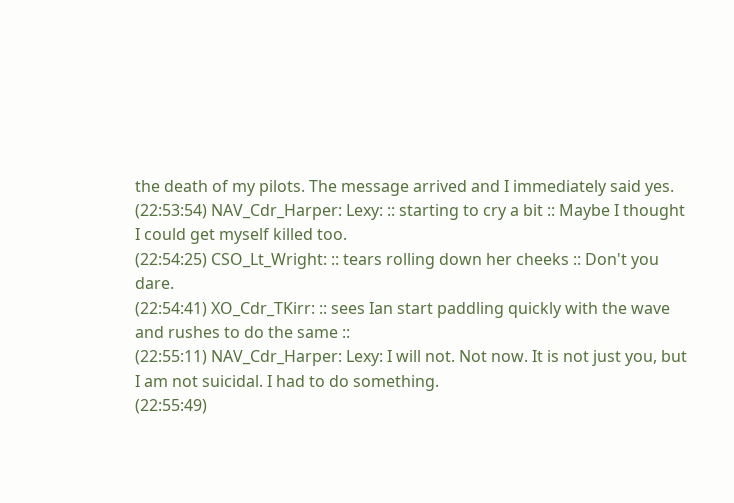the death of my pilots. The message arrived and I immediately said yes.
(22:53:54) NAV_Cdr_Harper: Lexy: :: starting to cry a bit :: Maybe I thought I could get myself killed too.
(22:54:25) CSO_Lt_Wright: :: tears rolling down her cheeks :: Don't you dare.
(22:54:41) XO_Cdr_TKirr: :: sees Ian start paddling quickly with the wave and rushes to do the same ::
(22:55:11) NAV_Cdr_Harper: Lexy: I will not. Not now. It is not just you, but I am not suicidal. I had to do something.
(22:55:49)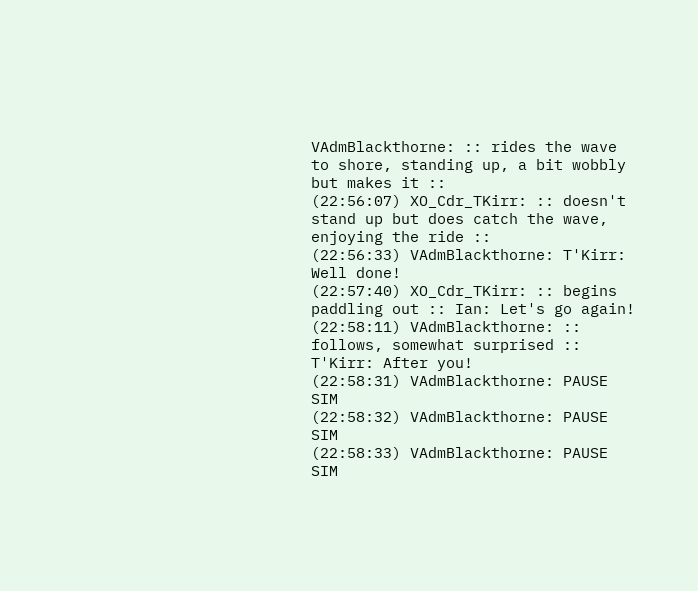VAdmBlackthorne: :: rides the wave to shore, standing up, a bit wobbly but makes it ::
(22:56:07) XO_Cdr_TKirr: :: doesn't stand up but does catch the wave, enjoying the ride ::
(22:56:33) VAdmBlackthorne: T'Kirr: Well done!
(22:57:40) XO_Cdr_TKirr: :: begins paddling out :: Ian: Let's go again!
(22:58:11) VAdmBlackthorne: :: follows, somewhat surprised :: T'Kirr: After you!
(22:58:31) VAdmBlackthorne: PAUSE SIM
(22:58:32) VAdmBlackthorne: PAUSE SIM
(22:58:33) VAdmBlackthorne: PAUSE SIM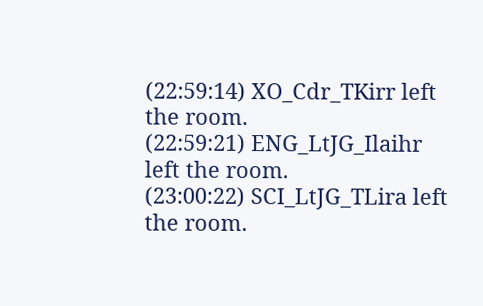(22:59:14) XO_Cdr_TKirr left the room.
(22:59:21) ENG_LtJG_Ilaihr left the room.
(23:00:22) SCI_LtJG_TLira left the room.